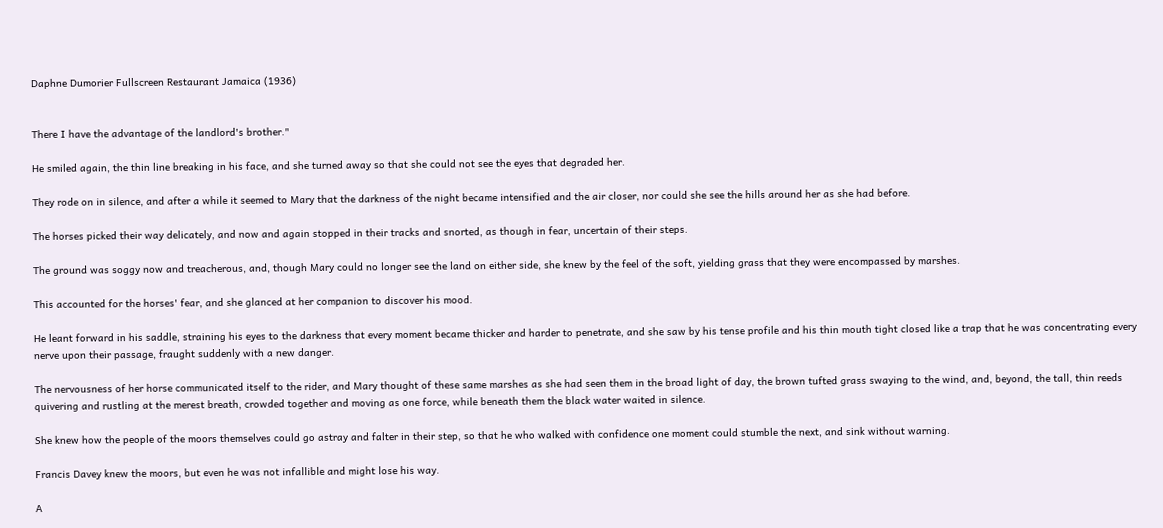Daphne Dumorier Fullscreen Restaurant Jamaica (1936)


There I have the advantage of the landlord's brother."

He smiled again, the thin line breaking in his face, and she turned away so that she could not see the eyes that degraded her.

They rode on in silence, and after a while it seemed to Mary that the darkness of the night became intensified and the air closer, nor could she see the hills around her as she had before.

The horses picked their way delicately, and now and again stopped in their tracks and snorted, as though in fear, uncertain of their steps.

The ground was soggy now and treacherous, and, though Mary could no longer see the land on either side, she knew by the feel of the soft, yielding grass that they were encompassed by marshes.

This accounted for the horses' fear, and she glanced at her companion to discover his mood.

He leant forward in his saddle, straining his eyes to the darkness that every moment became thicker and harder to penetrate, and she saw by his tense profile and his thin mouth tight closed like a trap that he was concentrating every nerve upon their passage, fraught suddenly with a new danger.

The nervousness of her horse communicated itself to the rider, and Mary thought of these same marshes as she had seen them in the broad light of day, the brown tufted grass swaying to the wind, and, beyond, the tall, thin reeds quivering and rustling at the merest breath, crowded together and moving as one force, while beneath them the black water waited in silence.

She knew how the people of the moors themselves could go astray and falter in their step, so that he who walked with confidence one moment could stumble the next, and sink without warning.

Francis Davey knew the moors, but even he was not infallible and might lose his way.

A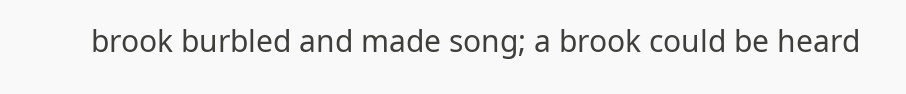brook burbled and made song; a brook could be heard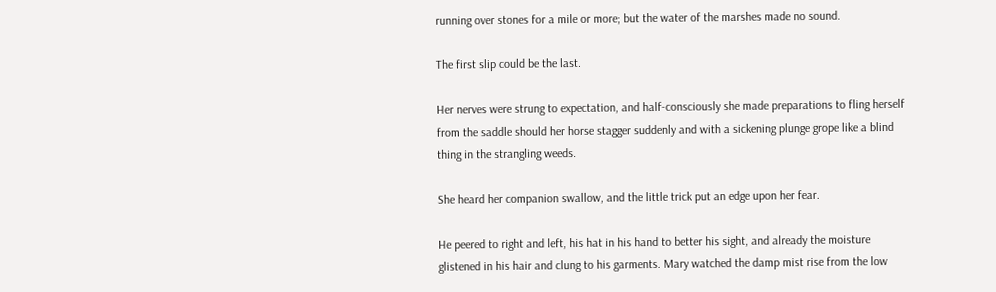running over stones for a mile or more; but the water of the marshes made no sound.

The first slip could be the last.

Her nerves were strung to expectation, and half-consciously she made preparations to fling herself from the saddle should her horse stagger suddenly and with a sickening plunge grope like a blind thing in the strangling weeds.

She heard her companion swallow, and the little trick put an edge upon her fear.

He peered to right and left, his hat in his hand to better his sight, and already the moisture glistened in his hair and clung to his garments. Mary watched the damp mist rise from the low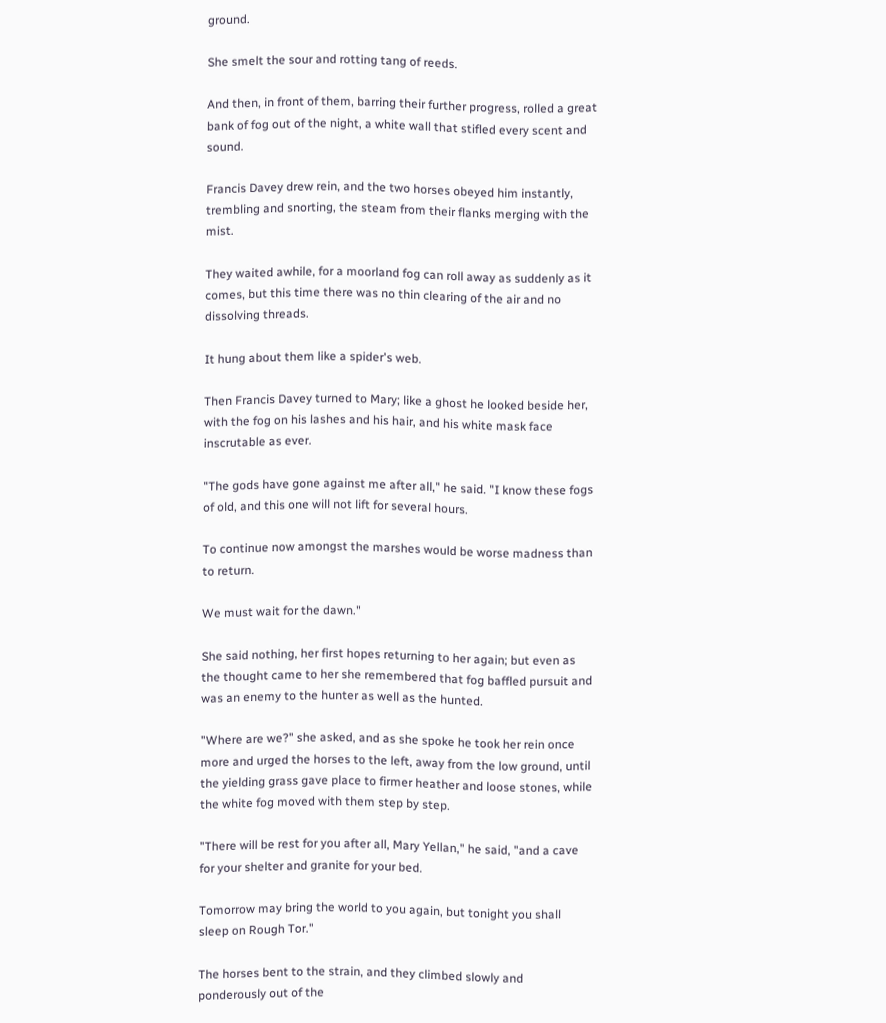ground.

She smelt the sour and rotting tang of reeds.

And then, in front of them, barring their further progress, rolled a great bank of fog out of the night, a white wall that stifled every scent and sound.

Francis Davey drew rein, and the two horses obeyed him instantly, trembling and snorting, the steam from their flanks merging with the mist.

They waited awhile, for a moorland fog can roll away as suddenly as it comes, but this time there was no thin clearing of the air and no dissolving threads.

It hung about them like a spider's web.

Then Francis Davey turned to Mary; like a ghost he looked beside her, with the fog on his lashes and his hair, and his white mask face inscrutable as ever.

"The gods have gone against me after all," he said. "I know these fogs of old, and this one will not lift for several hours.

To continue now amongst the marshes would be worse madness than to return.

We must wait for the dawn."

She said nothing, her first hopes returning to her again; but even as the thought came to her she remembered that fog baffled pursuit and was an enemy to the hunter as well as the hunted.

"Where are we?" she asked, and as she spoke he took her rein once more and urged the horses to the left, away from the low ground, until the yielding grass gave place to firmer heather and loose stones, while the white fog moved with them step by step.

"There will be rest for you after all, Mary Yellan," he said, "and a cave for your shelter and granite for your bed.

Tomorrow may bring the world to you again, but tonight you shall sleep on Rough Tor."

The horses bent to the strain, and they climbed slowly and ponderously out of the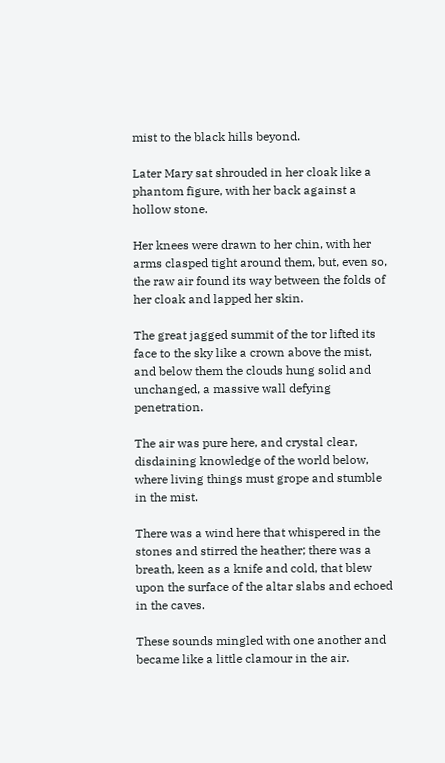mist to the black hills beyond.

Later Mary sat shrouded in her cloak like a phantom figure, with her back against a hollow stone.

Her knees were drawn to her chin, with her arms clasped tight around them, but, even so, the raw air found its way between the folds of her cloak and lapped her skin.

The great jagged summit of the tor lifted its face to the sky like a crown above the mist, and below them the clouds hung solid and unchanged, a massive wall defying penetration.

The air was pure here, and crystal clear, disdaining knowledge of the world below, where living things must grope and stumble in the mist.

There was a wind here that whispered in the stones and stirred the heather; there was a breath, keen as a knife and cold, that blew upon the surface of the altar slabs and echoed in the caves.

These sounds mingled with one another and became like a little clamour in the air.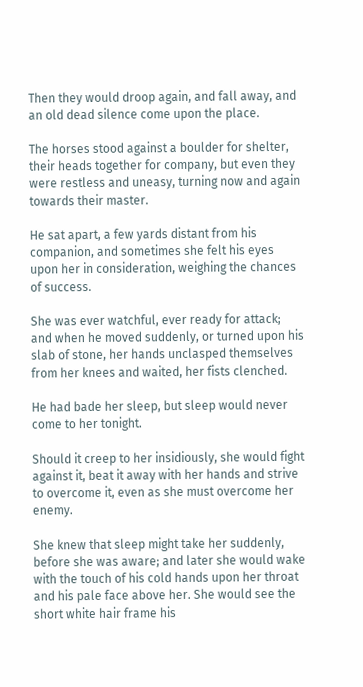Then they would droop again, and fall away, and an old dead silence come upon the place.

The horses stood against a boulder for shelter, their heads together for company, but even they were restless and uneasy, turning now and again towards their master.

He sat apart, a few yards distant from his companion, and sometimes she felt his eyes upon her in consideration, weighing the chances of success.

She was ever watchful, ever ready for attack; and when he moved suddenly, or turned upon his slab of stone, her hands unclasped themselves from her knees and waited, her fists clenched.

He had bade her sleep, but sleep would never come to her tonight.

Should it creep to her insidiously, she would fight against it, beat it away with her hands and strive to overcome it, even as she must overcome her enemy.

She knew that sleep might take her suddenly, before she was aware; and later she would wake with the touch of his cold hands upon her throat and his pale face above her. She would see the short white hair frame his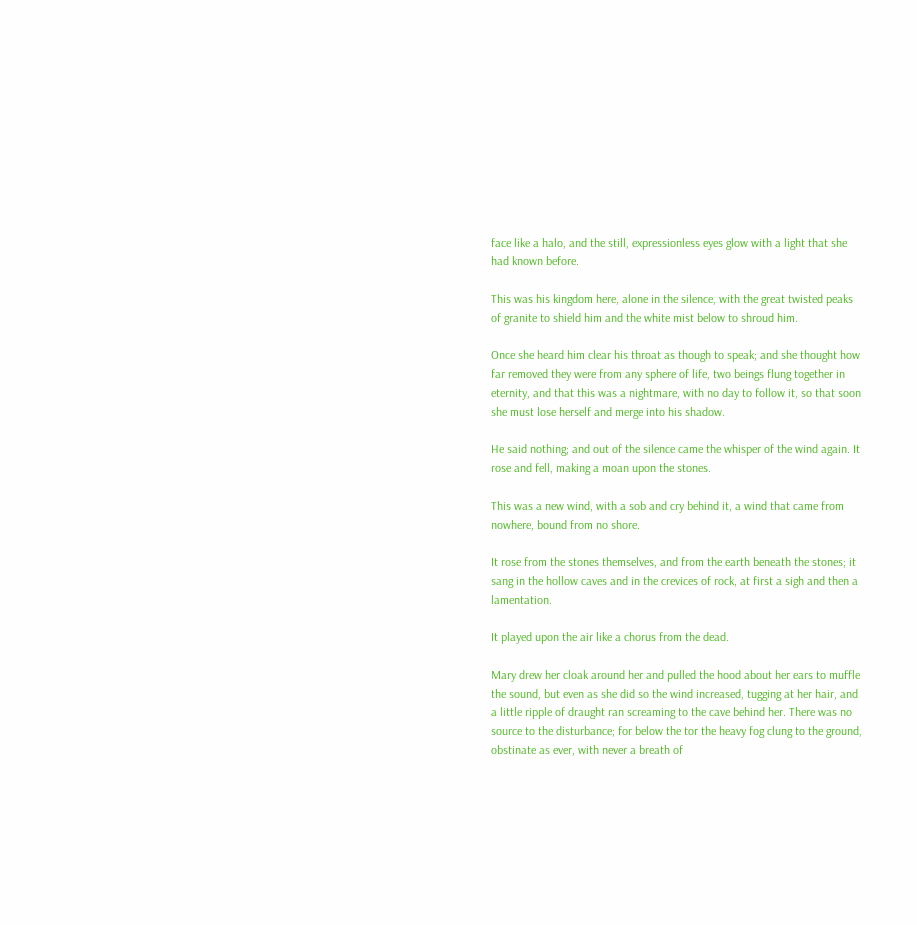face like a halo, and the still, expressionless eyes glow with a light that she had known before.

This was his kingdom here, alone in the silence, with the great twisted peaks of granite to shield him and the white mist below to shroud him.

Once she heard him clear his throat as though to speak; and she thought how far removed they were from any sphere of life, two beings flung together in eternity, and that this was a nightmare, with no day to follow it, so that soon she must lose herself and merge into his shadow.

He said nothing; and out of the silence came the whisper of the wind again. It rose and fell, making a moan upon the stones.

This was a new wind, with a sob and cry behind it, a wind that came from nowhere, bound from no shore.

It rose from the stones themselves, and from the earth beneath the stones; it sang in the hollow caves and in the crevices of rock, at first a sigh and then a lamentation.

It played upon the air like a chorus from the dead.

Mary drew her cloak around her and pulled the hood about her ears to muffle the sound, but even as she did so the wind increased, tugging at her hair, and a little ripple of draught ran screaming to the cave behind her. There was no source to the disturbance; for below the tor the heavy fog clung to the ground, obstinate as ever, with never a breath of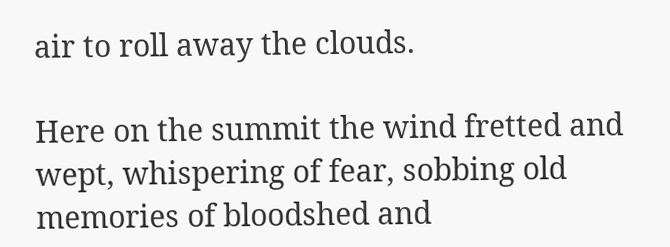air to roll away the clouds.

Here on the summit the wind fretted and wept, whispering of fear, sobbing old memories of bloodshed and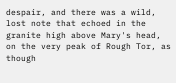despair, and there was a wild, lost note that echoed in the granite high above Mary's head, on the very peak of Rough Tor, as though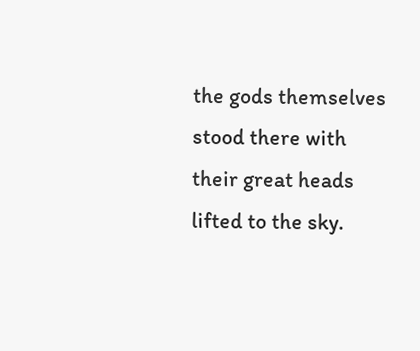the gods themselves stood there with their great heads lifted to the sky.